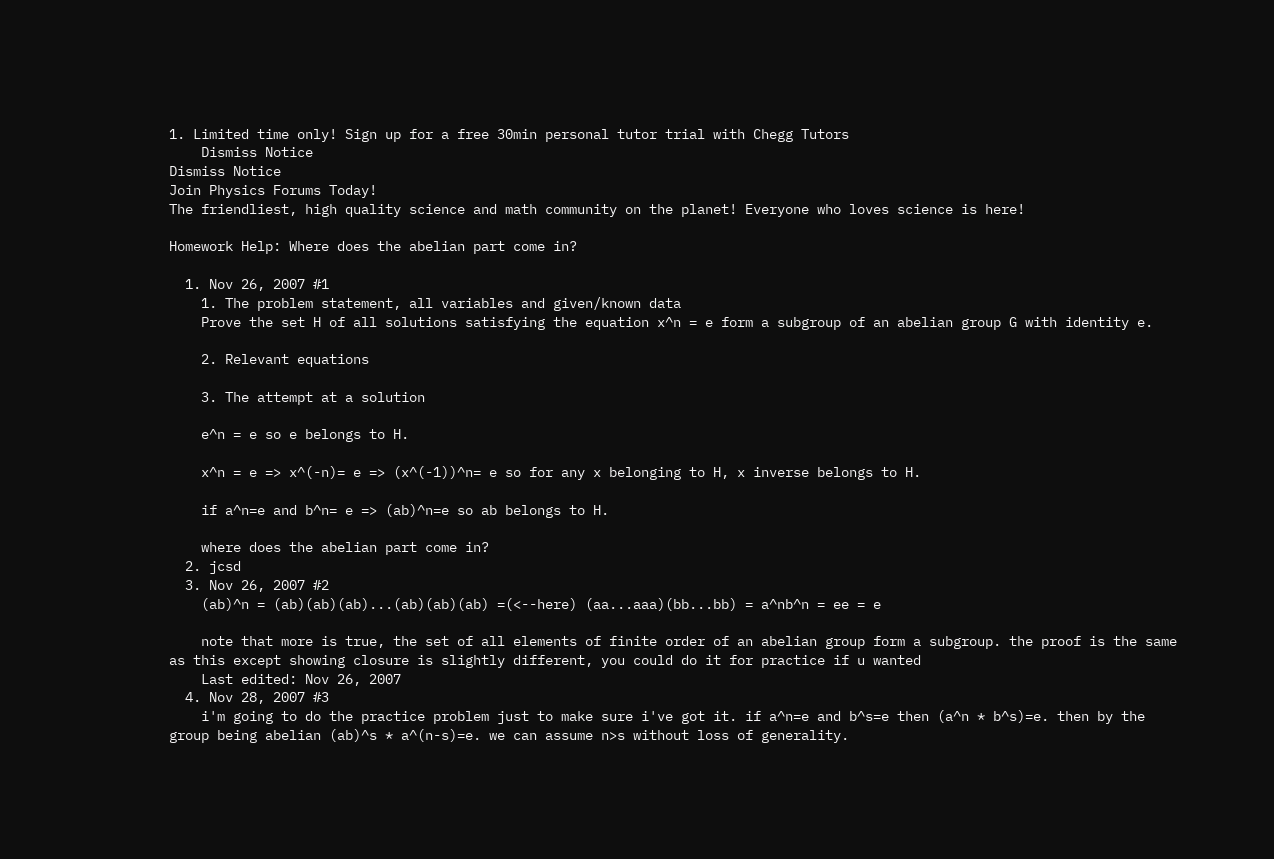1. Limited time only! Sign up for a free 30min personal tutor trial with Chegg Tutors
    Dismiss Notice
Dismiss Notice
Join Physics Forums Today!
The friendliest, high quality science and math community on the planet! Everyone who loves science is here!

Homework Help: Where does the abelian part come in?

  1. Nov 26, 2007 #1
    1. The problem statement, all variables and given/known data
    Prove the set H of all solutions satisfying the equation x^n = e form a subgroup of an abelian group G with identity e.

    2. Relevant equations

    3. The attempt at a solution

    e^n = e so e belongs to H.

    x^n = e => x^(-n)= e => (x^(-1))^n= e so for any x belonging to H, x inverse belongs to H.

    if a^n=e and b^n= e => (ab)^n=e so ab belongs to H.

    where does the abelian part come in?
  2. jcsd
  3. Nov 26, 2007 #2
    (ab)^n = (ab)(ab)(ab)...(ab)(ab)(ab) =(<--here) (aa...aaa)(bb...bb) = a^nb^n = ee = e

    note that more is true, the set of all elements of finite order of an abelian group form a subgroup. the proof is the same as this except showing closure is slightly different, you could do it for practice if u wanted
    Last edited: Nov 26, 2007
  4. Nov 28, 2007 #3
    i'm going to do the practice problem just to make sure i've got it. if a^n=e and b^s=e then (a^n * b^s)=e. then by the group being abelian (ab)^s * a^(n-s)=e. we can assume n>s without loss of generality.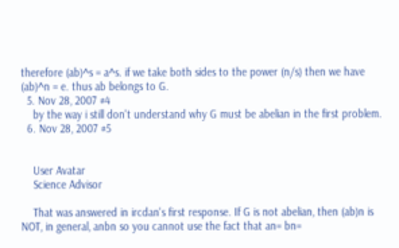therefore (ab)^s = a^s. if we take both sides to the power (n/s) then we have (ab)^n = e. thus ab belongs to G.
  5. Nov 28, 2007 #4
    by the way i still don't understand why G must be abelian in the first problem.
  6. Nov 28, 2007 #5


    User Avatar
    Science Advisor

    That was answered in ircdan's first response. If G is not abelian, then (ab)n is NOT, in general, anbn so you cannot use the fact that an= bn=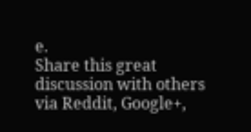e.
Share this great discussion with others via Reddit, Google+,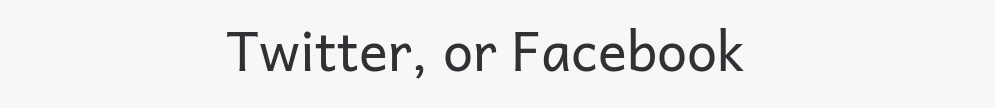Twitter, or Facebook